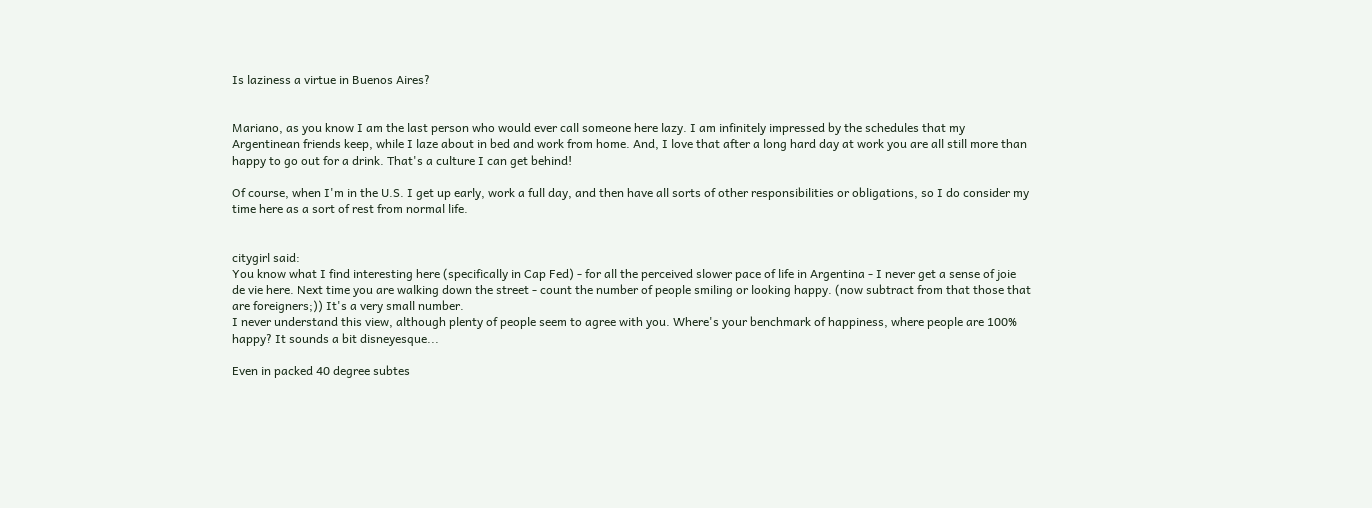Is laziness a virtue in Buenos Aires?


Mariano, as you know I am the last person who would ever call someone here lazy. I am infinitely impressed by the schedules that my Argentinean friends keep, while I laze about in bed and work from home. And, I love that after a long hard day at work you are all still more than happy to go out for a drink. That's a culture I can get behind!

Of course, when I'm in the U.S. I get up early, work a full day, and then have all sorts of other responsibilities or obligations, so I do consider my time here as a sort of rest from normal life.


citygirl said:
You know what I find interesting here (specifically in Cap Fed) - for all the perceived slower pace of life in Argentina - I never get a sense of joie de vie here. Next time you are walking down the street - count the number of people smiling or looking happy. (now subtract from that those that are foreigners;)) It's a very small number.
I never understand this view, although plenty of people seem to agree with you. Where's your benchmark of happiness, where people are 100% happy? It sounds a bit disneyesque...

Even in packed 40 degree subtes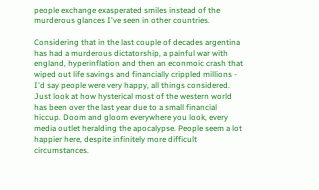people exchange exasperated smiles instead of the murderous glances I've seen in other countries.

Considering that in the last couple of decades argentina has had a murderous dictatorship, a painful war with england, hyperinflation and then an econmoic crash that wiped out life savings and financially crippled millions - I'd say people were very happy, all things considered. Just look at how hysterical most of the western world has been over the last year due to a small financial hiccup. Doom and gloom everywhere you look, every media outlet heralding the apocalypse. People seem a lot happier here, despite infinitely more difficult circumstances.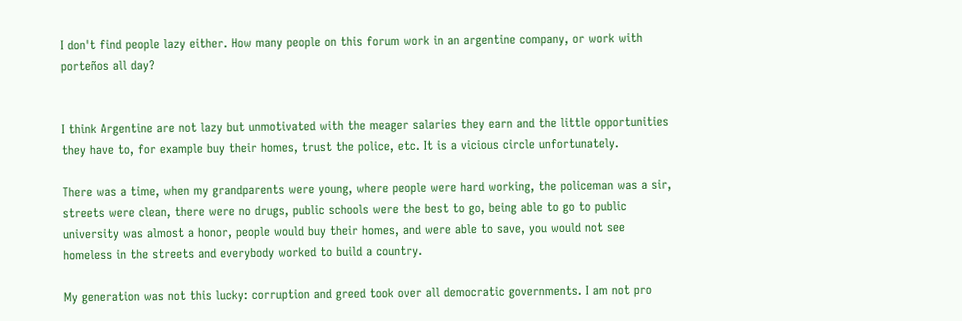I don't find people lazy either. How many people on this forum work in an argentine company, or work with porteños all day?


I think Argentine are not lazy but unmotivated with the meager salaries they earn and the little opportunities they have to, for example buy their homes, trust the police, etc. It is a vicious circle unfortunately.

There was a time, when my grandparents were young, where people were hard working, the policeman was a sir, streets were clean, there were no drugs, public schools were the best to go, being able to go to public university was almost a honor, people would buy their homes, and were able to save, you would not see homeless in the streets and everybody worked to build a country.

My generation was not this lucky: corruption and greed took over all democratic governments. I am not pro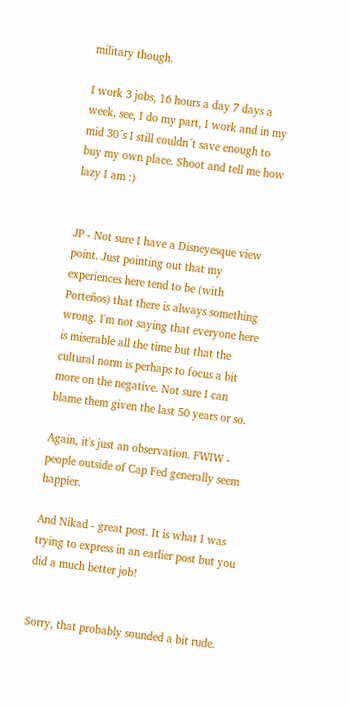military though.

I work 3 jobs, 16 hours a day 7 days a week, see, I do my part, I work and in my mid 30´s I still couldn´t save enough to buy my own place. Shoot and tell me how lazy I am :)


JP - Not sure I have a Disneyesque view point. Just pointing out that my experiences here tend to be (with Porteños) that there is always something wrong. I'm not saying that everyone here is miserable all the time but that the cultural norm is perhaps to focus a bit more on the negative. Not sure I can blame them given the last 50 years or so.

Again, it's just an observation. FWIW - people outside of Cap Fed generally seem happier.

And Nikad - great post. It is what I was trying to express in an earlier post but you did a much better job!


Sorry, that probably sounded a bit rude.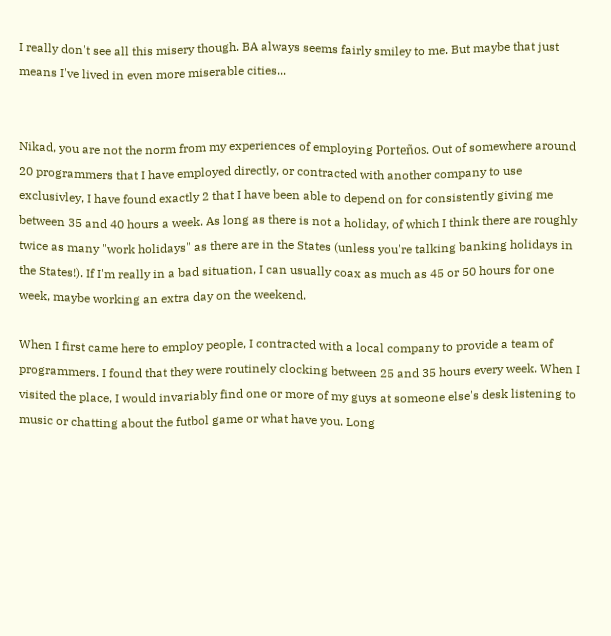I really don't see all this misery though. BA always seems fairly smiley to me. But maybe that just means I've lived in even more miserable cities...


Nikad, you are not the norm from my experiences of employing Porteños. Out of somewhere around 20 programmers that I have employed directly, or contracted with another company to use exclusivley, I have found exactly 2 that I have been able to depend on for consistently giving me between 35 and 40 hours a week. As long as there is not a holiday, of which I think there are roughly twice as many "work holidays" as there are in the States (unless you're talking banking holidays in the States!). If I'm really in a bad situation, I can usually coax as much as 45 or 50 hours for one week, maybe working an extra day on the weekend.

When I first came here to employ people, I contracted with a local company to provide a team of programmers. I found that they were routinely clocking between 25 and 35 hours every week. When I visited the place, I would invariably find one or more of my guys at someone else's desk listening to music or chatting about the futbol game or what have you. Long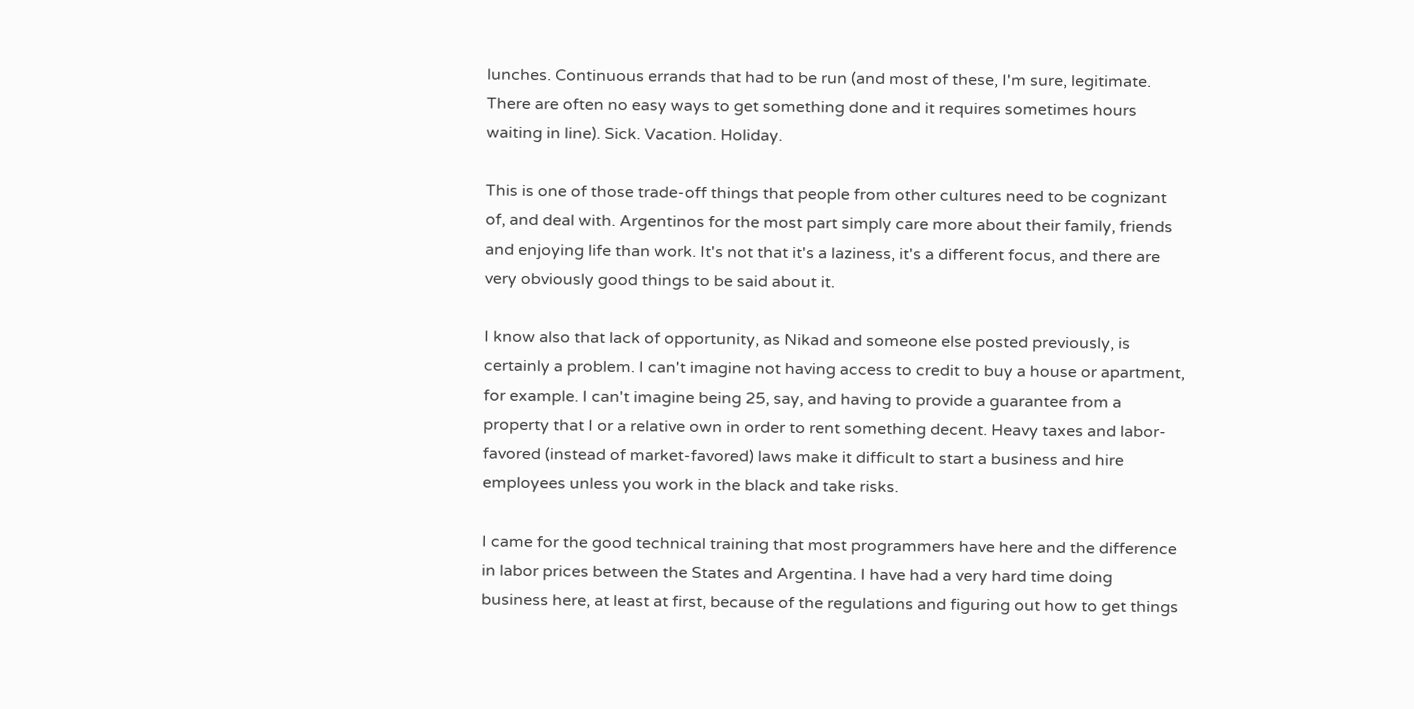lunches. Continuous errands that had to be run (and most of these, I'm sure, legitimate. There are often no easy ways to get something done and it requires sometimes hours waiting in line). Sick. Vacation. Holiday.

This is one of those trade-off things that people from other cultures need to be cognizant of, and deal with. Argentinos for the most part simply care more about their family, friends and enjoying life than work. It's not that it's a laziness, it's a different focus, and there are very obviously good things to be said about it.

I know also that lack of opportunity, as Nikad and someone else posted previously, is certainly a problem. I can't imagine not having access to credit to buy a house or apartment, for example. I can't imagine being 25, say, and having to provide a guarantee from a property that I or a relative own in order to rent something decent. Heavy taxes and labor-favored (instead of market-favored) laws make it difficult to start a business and hire employees unless you work in the black and take risks.

I came for the good technical training that most programmers have here and the difference in labor prices between the States and Argentina. I have had a very hard time doing business here, at least at first, because of the regulations and figuring out how to get things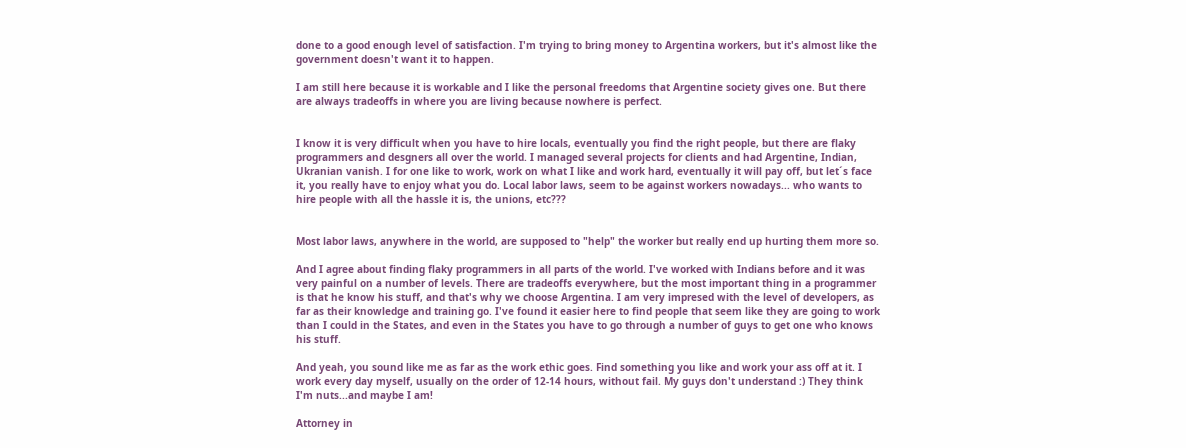done to a good enough level of satisfaction. I'm trying to bring money to Argentina workers, but it's almost like the government doesn't want it to happen.

I am still here because it is workable and I like the personal freedoms that Argentine society gives one. But there are always tradeoffs in where you are living because nowhere is perfect.


I know it is very difficult when you have to hire locals, eventually you find the right people, but there are flaky programmers and desgners all over the world. I managed several projects for clients and had Argentine, Indian, Ukranian vanish. I for one like to work, work on what I like and work hard, eventually it will pay off, but let´s face it, you really have to enjoy what you do. Local labor laws, seem to be against workers nowadays... who wants to hire people with all the hassle it is, the unions, etc???


Most labor laws, anywhere in the world, are supposed to "help" the worker but really end up hurting them more so.

And I agree about finding flaky programmers in all parts of the world. I've worked with Indians before and it was very painful on a number of levels. There are tradeoffs everywhere, but the most important thing in a programmer is that he know his stuff, and that's why we choose Argentina. I am very impresed with the level of developers, as far as their knowledge and training go. I've found it easier here to find people that seem like they are going to work than I could in the States, and even in the States you have to go through a number of guys to get one who knows his stuff.

And yeah, you sound like me as far as the work ethic goes. Find something you like and work your ass off at it. I work every day myself, usually on the order of 12-14 hours, without fail. My guys don't understand :) They think I'm nuts...and maybe I am!

Attorney in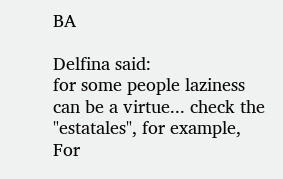BA

Delfina said:
for some people laziness can be a virtue... check the "estatales", for example,
For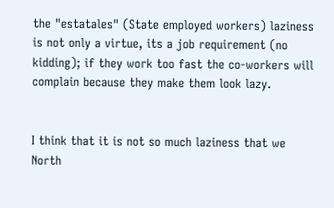the "estatales" (State employed workers) laziness is not only a virtue, its a job requirement (no kidding); if they work too fast the co-workers will complain because they make them look lazy.


I think that it is not so much laziness that we North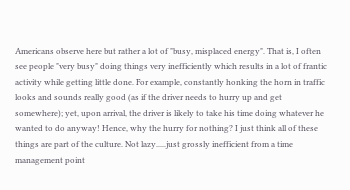Americans observe here but rather a lot of "busy, misplaced energy". That is, I often see people "very busy" doing things very inefficiently which results in a lot of frantic activity while getting little done. For example, constantly honking the horn in traffic looks and sounds really good (as if the driver needs to hurry up and get somewhere); yet, upon arrival, the driver is likely to take his time doing whatever he wanted to do anyway! Hence, why the hurry for nothing? I just think all of these things are part of the culture. Not lazy.....just grossly inefficient from a time management point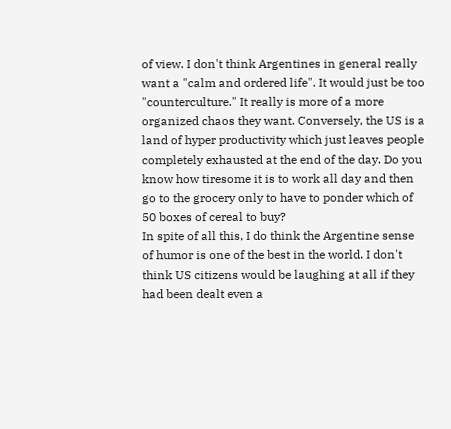of view. I don't think Argentines in general really want a "calm and ordered life". It would just be too "counterculture." It really is more of a more organized chaos they want. Conversely, the US is a land of hyper productivity which just leaves people completely exhausted at the end of the day. Do you know how tiresome it is to work all day and then go to the grocery only to have to ponder which of 50 boxes of cereal to buy?
In spite of all this, I do think the Argentine sense of humor is one of the best in the world. I don't think US citizens would be laughing at all if they had been dealt even a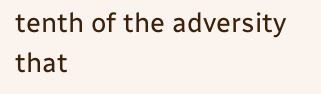tenth of the adversity that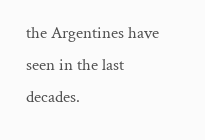the Argentines have seen in the last decades.